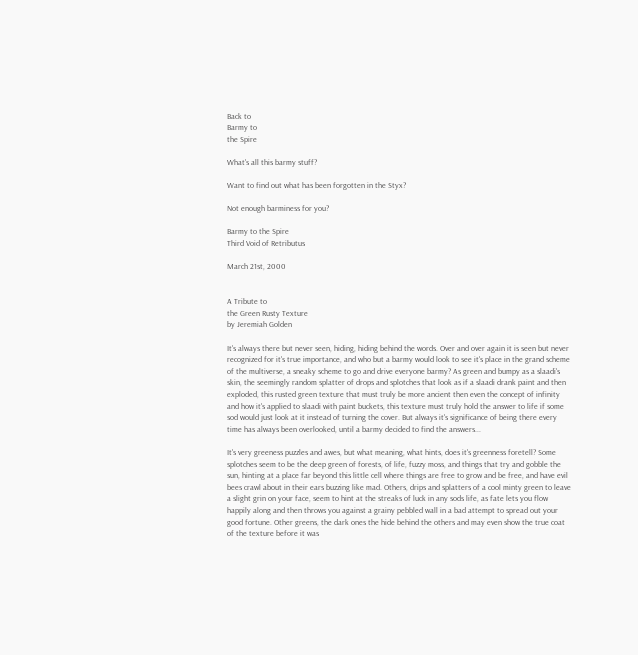Back to
Barmy to
the Spire

What's all this barmy stuff?

Want to find out what has been forgotten in the Styx?

Not enough barminess for you?

Barmy to the Spire
Third Void of Retributus

March 21st, 2000


A Tribute to
the Green Rusty Texture
by Jeremiah Golden

It's always there but never seen, hiding, hiding behind the words. Over and over again it is seen but never recognized for it's true importance, and who but a barmy would look to see it's place in the grand scheme of the multiverse, a sneaky scheme to go and drive everyone barmy? As green and bumpy as a slaadi's skin, the seemingly random splatter of drops and splotches that look as if a slaadi drank paint and then exploded, this rusted green texture that must truly be more ancient then even the concept of infinity and how it's applied to slaadi with paint buckets, this texture must truly hold the answer to life if some sod would just look at it instead of turning the cover. But always it's significance of being there every time has always been overlooked, until a barmy decided to find the answers...

It's very greeness puzzles and awes, but what meaning, what hints, does it's greenness foretell? Some splotches seem to be the deep green of forests, of life, fuzzy moss, and things that try and gobble the sun, hinting at a place far beyond this little cell where things are free to grow and be free, and have evil bees crawl about in their ears buzzing like mad. Others, drips and splatters of a cool minty green to leave a slight grin on your face, seem to hint at the streaks of luck in any sods life, as fate lets you flow happily along and then throws you against a grainy pebbled wall in a bad attempt to spread out your good fortune. Other greens, the dark ones the hide behind the others and may even show the true coat of the texture before it was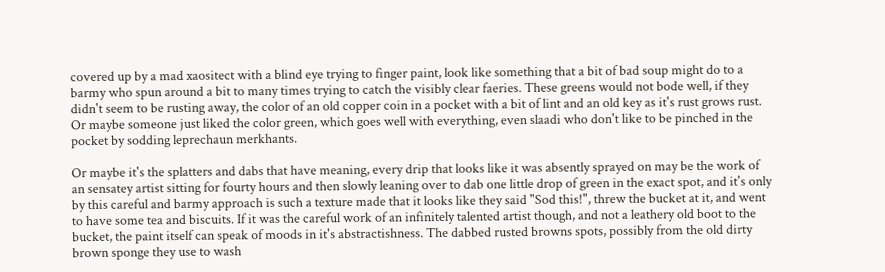covered up by a mad xaositect with a blind eye trying to finger paint, look like something that a bit of bad soup might do to a barmy who spun around a bit to many times trying to catch the visibly clear faeries. These greens would not bode well, if they didn't seem to be rusting away, the color of an old copper coin in a pocket with a bit of lint and an old key as it's rust grows rust. Or maybe someone just liked the color green, which goes well with everything, even slaadi who don't like to be pinched in the pocket by sodding leprechaun merkhants.

Or maybe it's the splatters and dabs that have meaning, every drip that looks like it was absently sprayed on may be the work of an sensatey artist sitting for fourty hours and then slowly leaning over to dab one little drop of green in the exact spot, and it's only by this careful and barmy approach is such a texture made that it looks like they said "Sod this!", threw the bucket at it, and went to have some tea and biscuits. If it was the careful work of an infinitely talented artist though, and not a leathery old boot to the bucket, the paint itself can speak of moods in it's abstractishness. The dabbed rusted browns spots, possibly from the old dirty brown sponge they use to wash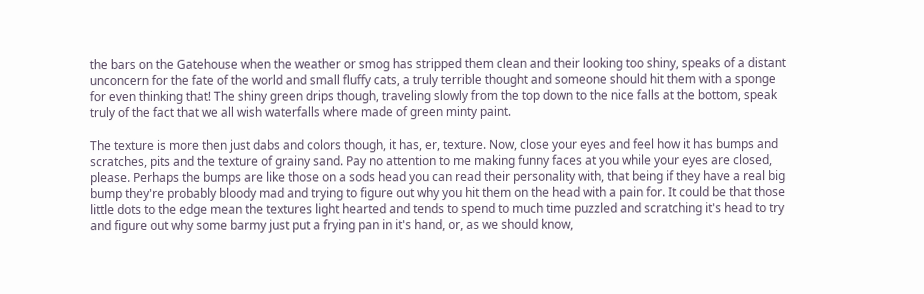the bars on the Gatehouse when the weather or smog has stripped them clean and their looking too shiny, speaks of a distant unconcern for the fate of the world and small fluffy cats, a truly terrible thought and someone should hit them with a sponge for even thinking that! The shiny green drips though, traveling slowly from the top down to the nice falls at the bottom, speak truly of the fact that we all wish waterfalls where made of green minty paint.

The texture is more then just dabs and colors though, it has, er, texture. Now, close your eyes and feel how it has bumps and scratches, pits and the texture of grainy sand. Pay no attention to me making funny faces at you while your eyes are closed, please. Perhaps the bumps are like those on a sods head you can read their personality with, that being if they have a real big bump they're probably bloody mad and trying to figure out why you hit them on the head with a pain for. It could be that those little dots to the edge mean the textures light hearted and tends to spend to much time puzzled and scratching it's head to try and figure out why some barmy just put a frying pan in it's hand, or, as we should know,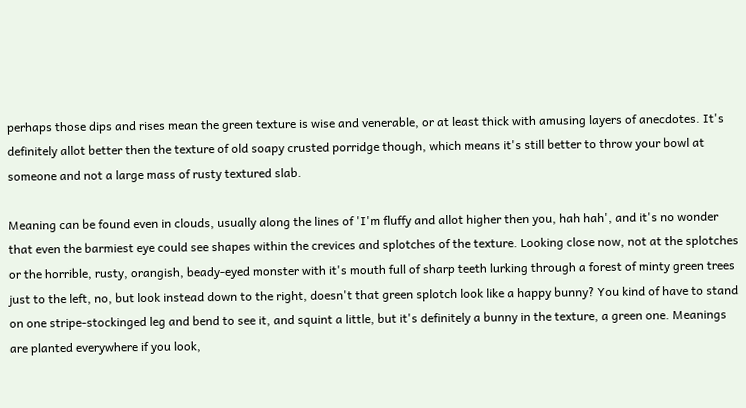perhaps those dips and rises mean the green texture is wise and venerable, or at least thick with amusing layers of anecdotes. It's definitely allot better then the texture of old soapy crusted porridge though, which means it's still better to throw your bowl at someone and not a large mass of rusty textured slab.

Meaning can be found even in clouds, usually along the lines of 'I'm fluffy and allot higher then you, hah hah', and it's no wonder that even the barmiest eye could see shapes within the crevices and splotches of the texture. Looking close now, not at the splotches or the horrible, rusty, orangish, beady-eyed monster with it's mouth full of sharp teeth lurking through a forest of minty green trees just to the left, no, but look instead down to the right, doesn't that green splotch look like a happy bunny? You kind of have to stand on one stripe-stockinged leg and bend to see it, and squint a little, but it's definitely a bunny in the texture, a green one. Meanings are planted everywhere if you look,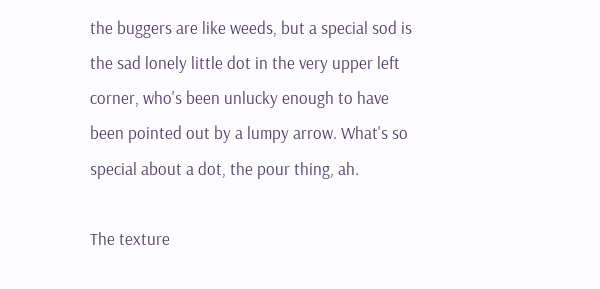the buggers are like weeds, but a special sod is the sad lonely little dot in the very upper left corner, who's been unlucky enough to have been pointed out by a lumpy arrow. What's so special about a dot, the pour thing, ah.

The texture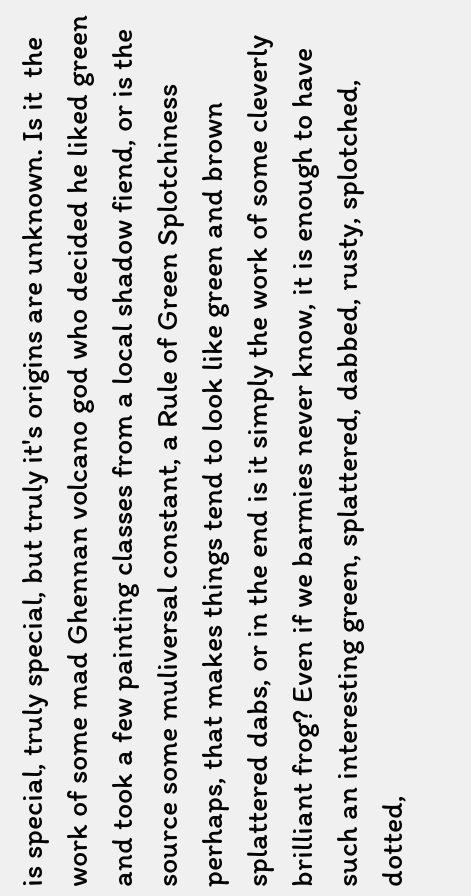is special, truly special, but truly it's origins are unknown. Is it  the work of some mad Ghennan volcano god who decided he liked green and took a few painting classes from a local shadow fiend, or is the source some muliversal constant, a Rule of Green Splotchiness perhaps, that makes things tend to look like green and brown splattered dabs, or in the end is it simply the work of some cleverly brilliant frog? Even if we barmies never know, it is enough to have such an interesting green, splattered, dabbed, rusty, splotched, dotted,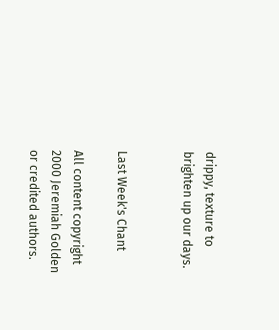drippy, texture to brighten up our days.


Last Week's Chant

All content copyright 2000 Jeremiah Golden or credited authors.